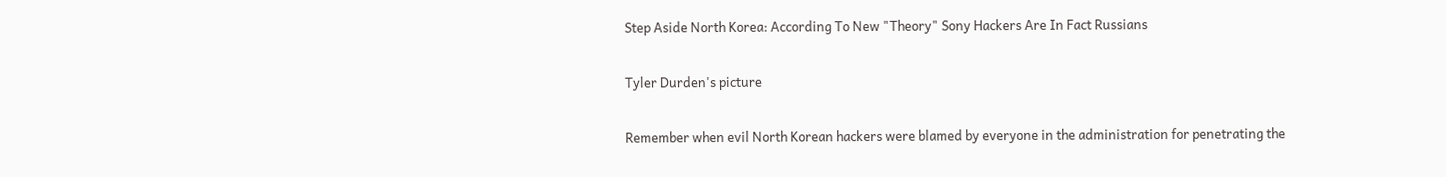Step Aside North Korea: According To New "Theory" Sony Hackers Are In Fact Russians

Tyler Durden's picture

Remember when evil North Korean hackers were blamed by everyone in the administration for penetrating the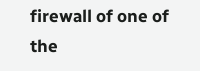firewall of one of the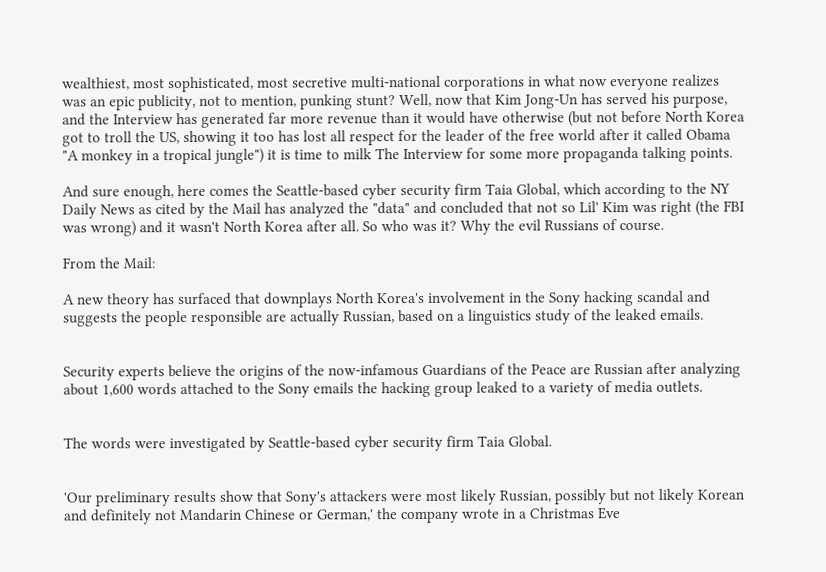wealthiest, most sophisticated, most secretive multi-national corporations in what now everyone realizes was an epic publicity, not to mention, punking stunt? Well, now that Kim Jong-Un has served his purpose, and the Interview has generated far more revenue than it would have otherwise (but not before North Korea got to troll the US, showing it too has lost all respect for the leader of the free world after it called Obama "A monkey in a tropical jungle") it is time to milk The Interview for some more propaganda talking points.

And sure enough, here comes the Seattle-based cyber security firm Taia Global, which according to the NY Daily News as cited by the Mail has analyzed the "data" and concluded that not so Lil' Kim was right (the FBI was wrong) and it wasn't North Korea after all. So who was it? Why the evil Russians of course.

From the Mail:

A new theory has surfaced that downplays North Korea's involvement in the Sony hacking scandal and suggests the people responsible are actually Russian, based on a linguistics study of the leaked emails.


Security experts believe the origins of the now-infamous Guardians of the Peace are Russian after analyzing about 1,600 words attached to the Sony emails the hacking group leaked to a variety of media outlets.


The words were investigated by Seattle-based cyber security firm Taia Global.


'Our preliminary results show that Sony's attackers were most likely Russian, possibly but not likely Korean and definitely not Mandarin Chinese or German,' the company wrote in a Christmas Eve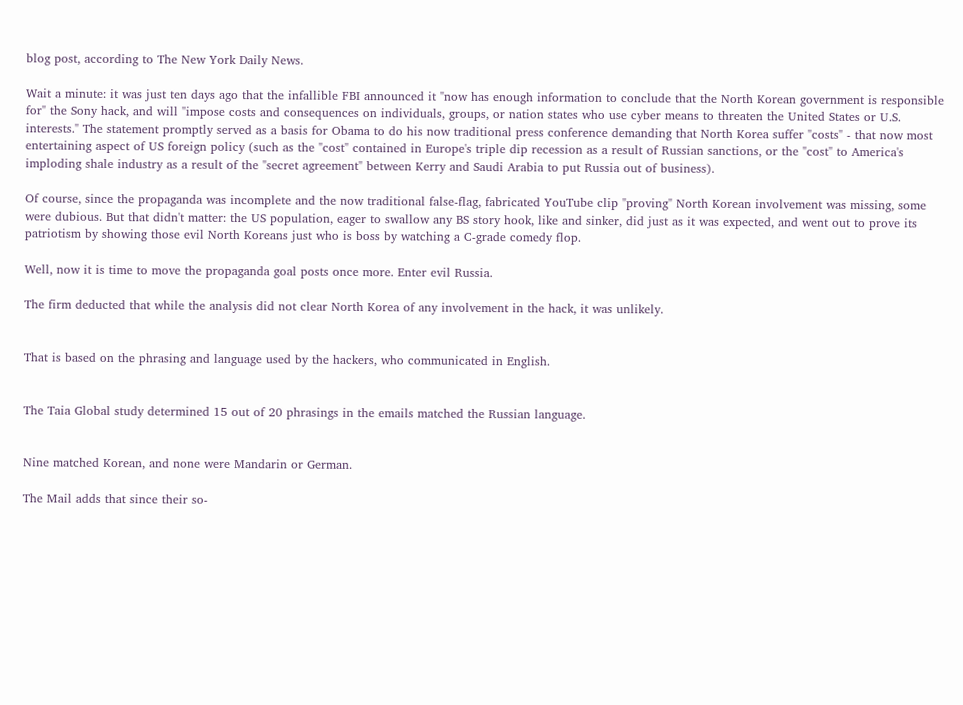blog post, according to The New York Daily News.

Wait a minute: it was just ten days ago that the infallible FBI announced it "now has enough information to conclude that the North Korean government is responsible for" the Sony hack, and will "impose costs and consequences on individuals, groups, or nation states who use cyber means to threaten the United States or U.S. interests." The statement promptly served as a basis for Obama to do his now traditional press conference demanding that North Korea suffer "costs" - that now most entertaining aspect of US foreign policy (such as the "cost" contained in Europe's triple dip recession as a result of Russian sanctions, or the "cost" to America's imploding shale industry as a result of the "secret agreement" between Kerry and Saudi Arabia to put Russia out of business).

Of course, since the propaganda was incomplete and the now traditional false-flag, fabricated YouTube clip "proving" North Korean involvement was missing, some were dubious. But that didn't matter: the US population, eager to swallow any BS story hook, like and sinker, did just as it was expected, and went out to prove its patriotism by showing those evil North Koreans just who is boss by watching a C-grade comedy flop.

Well, now it is time to move the propaganda goal posts once more. Enter evil Russia.

The firm deducted that while the analysis did not clear North Korea of any involvement in the hack, it was unlikely.


That is based on the phrasing and language used by the hackers, who communicated in English.


The Taia Global study determined 15 out of 20 phrasings in the emails matched the Russian language.


Nine matched Korean, and none were Mandarin or German.

The Mail adds that since their so-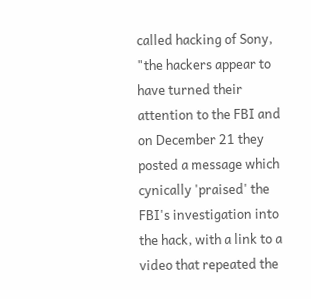called hacking of Sony, "the hackers appear to have turned their attention to the FBI and on December 21 they posted a message which cynically 'praised' the FBI's investigation into the hack, with a link to a video that repeated the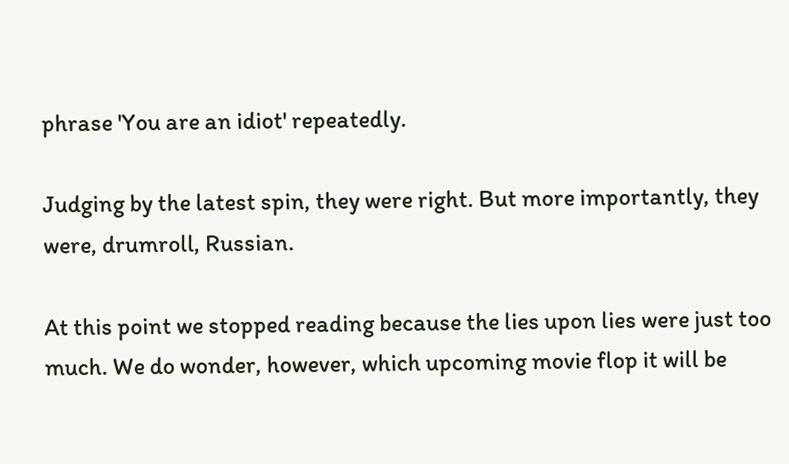phrase 'You are an idiot' repeatedly.

Judging by the latest spin, they were right. But more importantly, they were, drumroll, Russian.

At this point we stopped reading because the lies upon lies were just too much. We do wonder, however, which upcoming movie flop it will be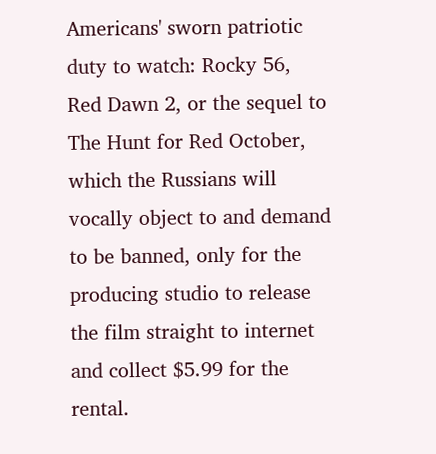Americans' sworn patriotic duty to watch: Rocky 56, Red Dawn 2, or the sequel to The Hunt for Red October, which the Russians will vocally object to and demand to be banned, only for the producing studio to release the film straight to internet and collect $5.99 for the rental.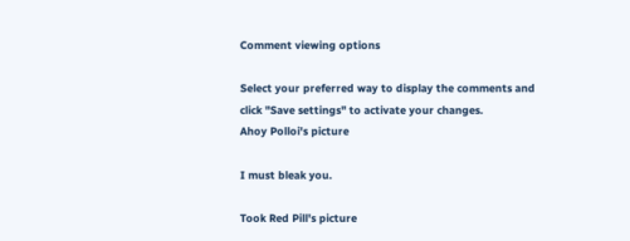Comment viewing options

Select your preferred way to display the comments and click "Save settings" to activate your changes.
Ahoy Polloi's picture

I must bleak you.

Took Red Pill's picture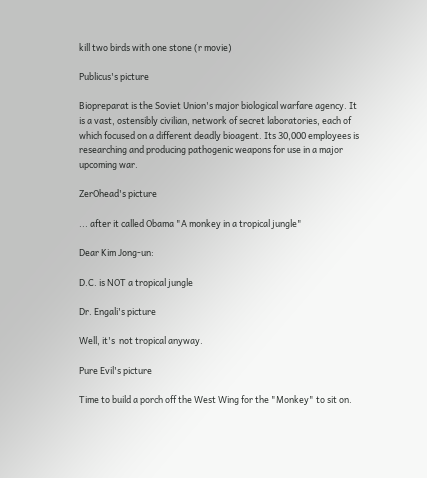kill two birds with one stone (r movie)

Publicus's picture

Biopreparat is the Soviet Union's major biological warfare agency. It is a vast, ostensibly civilian, network of secret laboratories, each of which focused on a different deadly bioagent. Its 30,000 employees is researching and producing pathogenic weapons for use in a major upcoming war.

ZerOhead's picture

... after it called Obama "A monkey in a tropical jungle"

Dear Kim Jong-un:

D.C. is NOT a tropical jungle

Dr. Engali's picture

Well, it's  not tropical anyway.

Pure Evil's picture

Time to build a porch off the West Wing for the "Monkey" to sit on.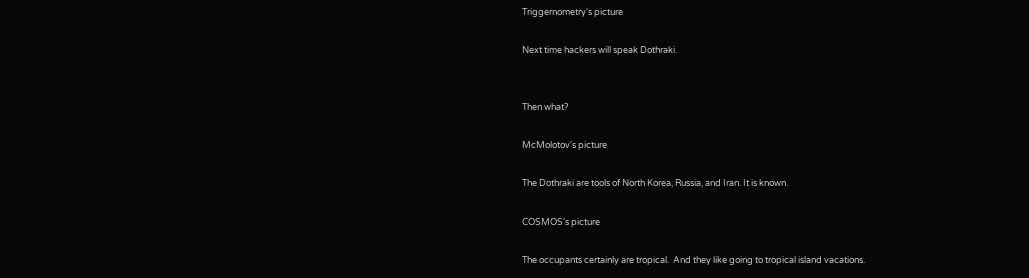Triggernometry's picture

Next time hackers will speak Dothraki.


Then what?

McMolotov's picture

The Dothraki are tools of North Korea, Russia, and Iran. It is known.

COSMOS's picture

The occupants certainly are tropical.  And they like going to tropical island vacations.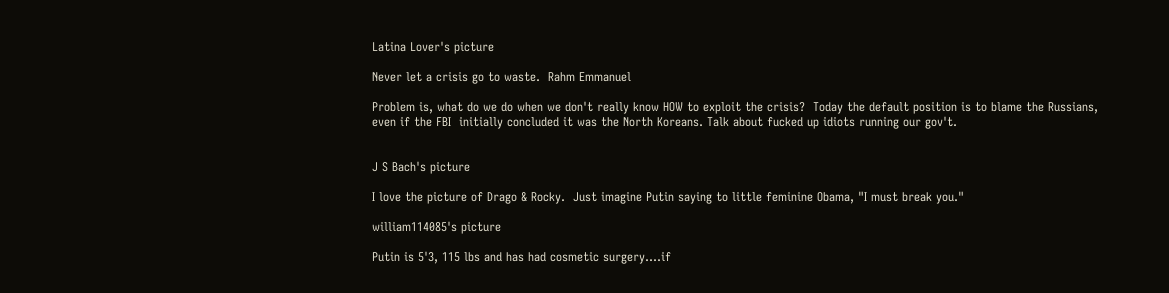Latina Lover's picture

Never let a crisis go to waste.  Rahm Emmanuel

Problem is, what do we do when we don't really know HOW to exploit the crisis?  Today the default position is to blame the Russians, even if the FBI  initially concluded it was the North Koreans. Talk about fucked up idiots running our gov't.


J S Bach's picture

I love the picture of Drago & Rocky.  Just imagine Putin saying to little feminine Obama, "I must break you."

william114085's picture

Putin is 5'3, 115 lbs and has had cosmetic surgery....if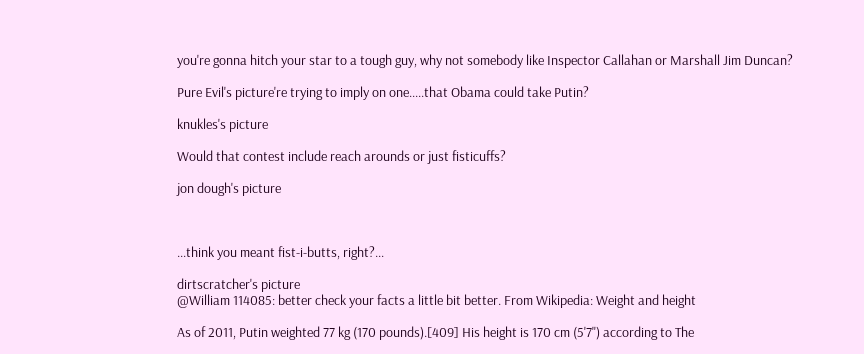you're gonna hitch your star to a tough guy, why not somebody like Inspector Callahan or Marshall Jim Duncan?

Pure Evil's picture're trying to imply on one.....that Obama could take Putin?

knukles's picture

Would that contest include reach arounds or just fisticuffs?

jon dough's picture



...think you meant fist-i-butts, right?...

dirtscratcher's picture
@William 114085: better check your facts a little bit better. From Wikipedia: Weight and height

As of 2011, Putin weighted 77 kg (170 pounds).[409] His height is 170 cm (5'7") according to The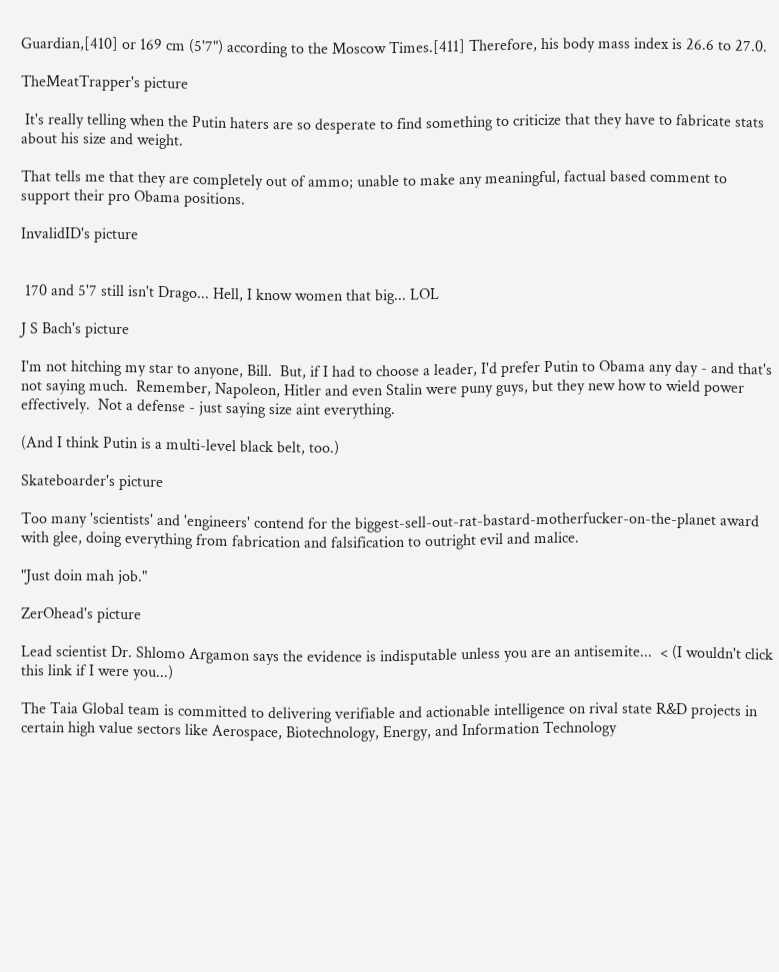Guardian,[410] or 169 cm (5'7") according to the Moscow Times.[411] Therefore, his body mass index is 26.6 to 27.0.

TheMeatTrapper's picture

 It's really telling when the Putin haters are so desperate to find something to criticize that they have to fabricate stats about his size and weight.

That tells me that they are completely out of ammo; unable to make any meaningful, factual based comment to support their pro Obama positions.

InvalidID's picture


 170 and 5'7 still isn't Drago... Hell, I know women that big... LOL

J S Bach's picture

I'm not hitching my star to anyone, Bill.  But, if I had to choose a leader, I'd prefer Putin to Obama any day - and that's not saying much.  Remember, Napoleon, Hitler and even Stalin were puny guys, but they new how to wield power effectively.  Not a defense - just saying size aint everything.

(And I think Putin is a multi-level black belt, too.)

Skateboarder's picture

Too many 'scientists' and 'engineers' contend for the biggest-sell-out-rat-bastard-motherfucker-on-the-planet award with glee, doing everything from fabrication and falsification to outright evil and malice.

"Just doin mah job."

ZerOhead's picture

Lead scientist Dr. Shlomo Argamon says the evidence is indisputable unless you are an antisemite...  < (I wouldn't click this link if I were you...)

The Taia Global team is committed to delivering verifiable and actionable intelligence on rival state R&D projects in certain high value sectors like Aerospace, Biotechnology, Energy, and Information Technology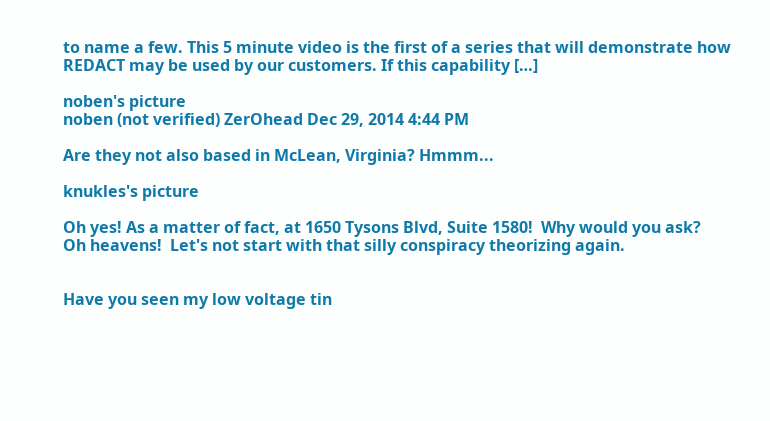to name a few. This 5 minute video is the first of a series that will demonstrate how REDACT may be used by our customers. If this capability […]

noben's picture
noben (not verified) ZerOhead Dec 29, 2014 4:44 PM

Are they not also based in McLean, Virginia? Hmmm...

knukles's picture

Oh yes! As a matter of fact, at 1650 Tysons Blvd, Suite 1580!  Why would you ask?
Oh heavens!  Let's not start with that silly conspiracy theorizing again.


Have you seen my low voltage tin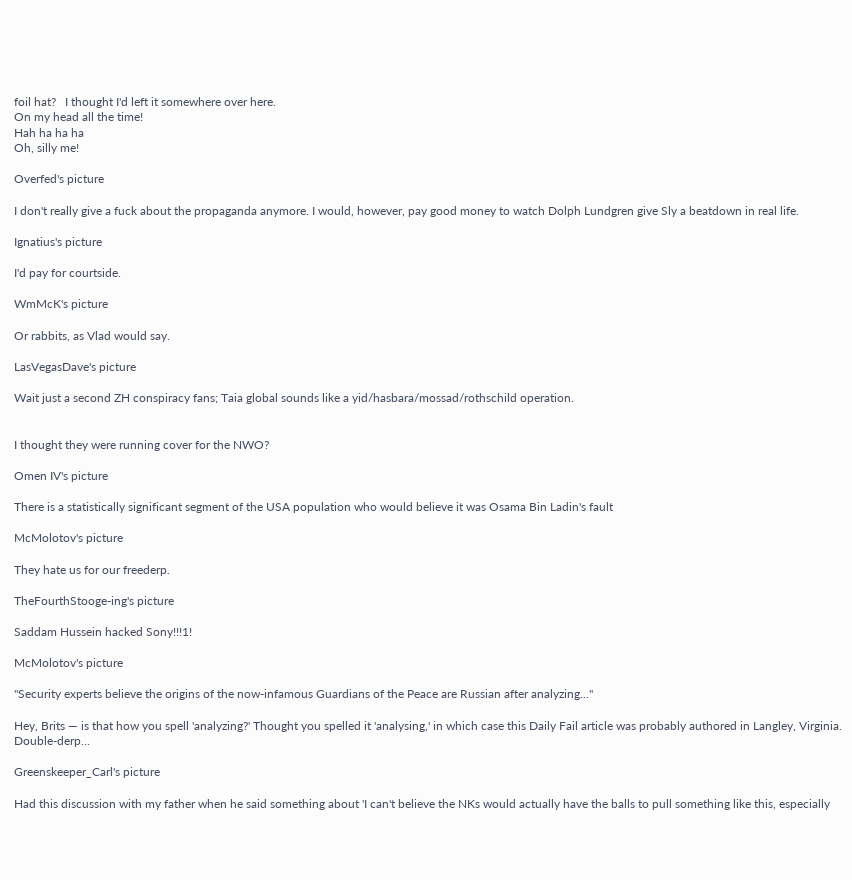foil hat?   I thought I'd left it somewhere over here.
On my head all the time!
Hah ha ha ha
Oh, silly me!

Overfed's picture

I don't really give a fuck about the propaganda anymore. I would, however, pay good money to watch Dolph Lundgren give Sly a beatdown in real life.

Ignatius's picture

I'd pay for courtside.

WmMcK's picture

Or rabbits, as Vlad would say.

LasVegasDave's picture

Wait just a second ZH conspiracy fans; Taia global sounds like a yid/hasbara/mossad/rothschild operation.


I thought they were running cover for the NWO?

Omen IV's picture

There is a statistically significant segment of the USA population who would believe it was Osama Bin Ladin's fault

McMolotov's picture

They hate us for our freederp.

TheFourthStooge-ing's picture

Saddam Hussein hacked Sony!!!1!

McMolotov's picture

"Security experts believe the origins of the now-infamous Guardians of the Peace are Russian after analyzing..."

Hey, Brits — is that how you spell 'analyzing?' Thought you spelled it 'analysing,' in which case this Daily Fail article was probably authored in Langley, Virginia. Double-derp...

Greenskeeper_Carl's picture

Had this discussion with my father when he said something about 'I can't believe the NKs would actually have the balls to pull something like this, especially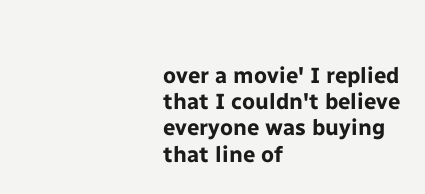over a movie' I replied that I couldn't believe everyone was buying that line of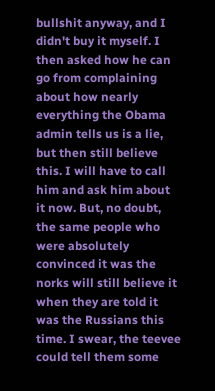bullshit anyway, and I didn't buy it myself. I then asked how he can go from complaining about how nearly everything the Obama admin tells us is a lie, but then still believe this. I will have to call him and ask him about it now. But, no doubt, the same people who were absolutely convinced it was the norks will still believe it when they are told it was the Russians this time. I swear, the teevee could tell them some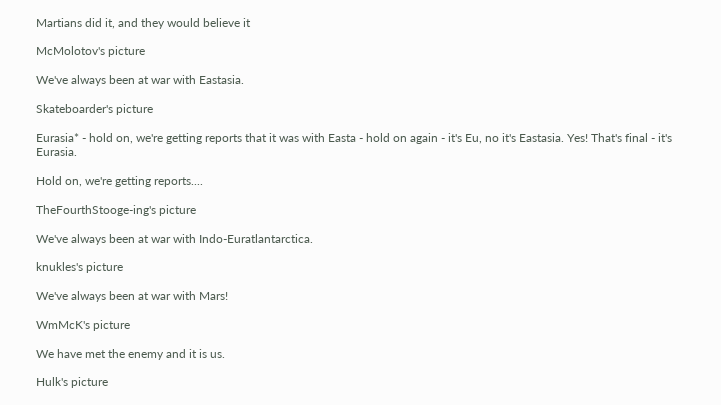Martians did it, and they would believe it

McMolotov's picture

We've always been at war with Eastasia.

Skateboarder's picture

Eurasia* - hold on, we're getting reports that it was with Easta - hold on again - it's Eu, no it's Eastasia. Yes! That's final - it's Eurasia.

Hold on, we're getting reports....

TheFourthStooge-ing's picture

We've always been at war with Indo-Euratlantarctica.

knukles's picture

We've always been at war with Mars!

WmMcK's picture

We have met the enemy and it is us.

Hulk's picture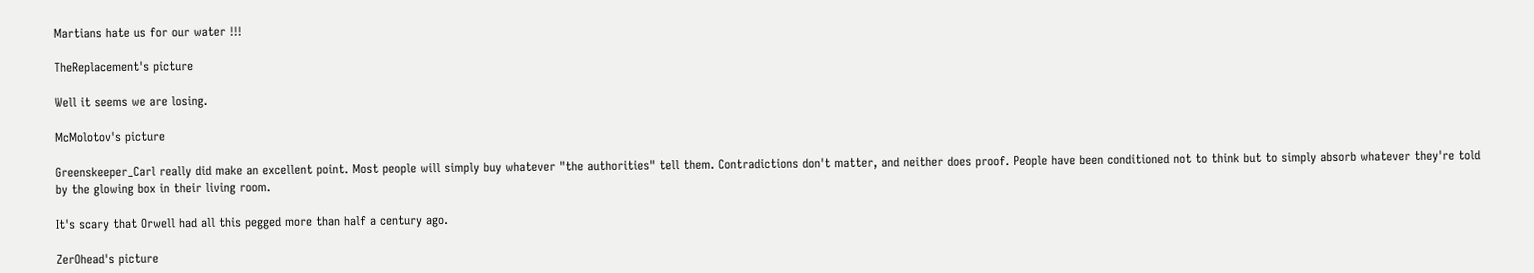Martians hate us for our water !!!

TheReplacement's picture

Well it seems we are losing.

McMolotov's picture

Greenskeeper_Carl really did make an excellent point. Most people will simply buy whatever "the authorities" tell them. Contradictions don't matter, and neither does proof. People have been conditioned not to think but to simply absorb whatever they're told by the glowing box in their living room.

It's scary that Orwell had all this pegged more than half a century ago.

ZerOhead's picture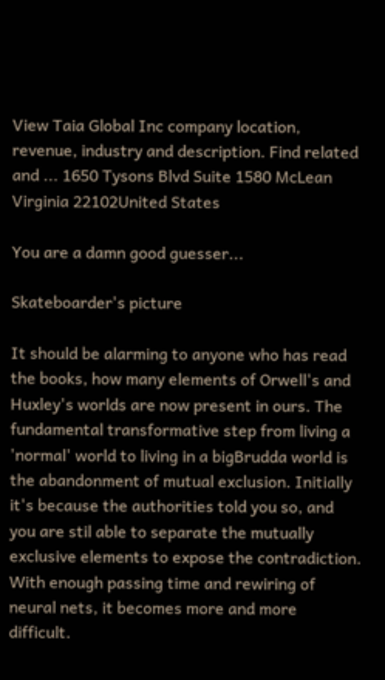View Taia Global Inc company location, revenue, industry and description. Find related and ... 1650 Tysons Blvd Suite 1580 McLean Virginia 22102United States

You are a damn good guesser...

Skateboarder's picture

It should be alarming to anyone who has read the books, how many elements of Orwell's and Huxley's worlds are now present in ours. The fundamental transformative step from living a 'normal' world to living in a bigBrudda world is the abandonment of mutual exclusion. Initially it's because the authorities told you so, and you are stil able to separate the mutually exclusive elements to expose the contradiction. With enough passing time and rewiring of neural nets, it becomes more and more difficult.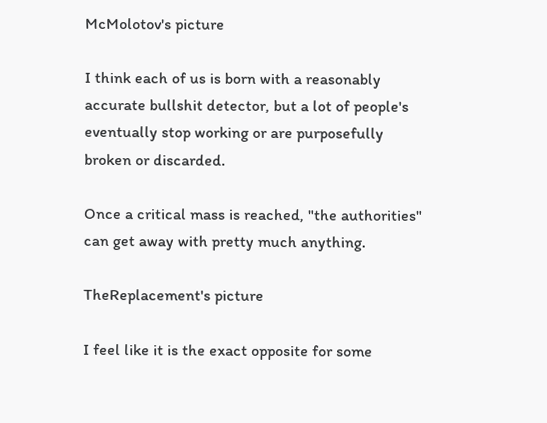McMolotov's picture

I think each of us is born with a reasonably accurate bullshit detector, but a lot of people's eventually stop working or are purposefully broken or discarded.

Once a critical mass is reached, "the authorities" can get away with pretty much anything.

TheReplacement's picture

I feel like it is the exact opposite for some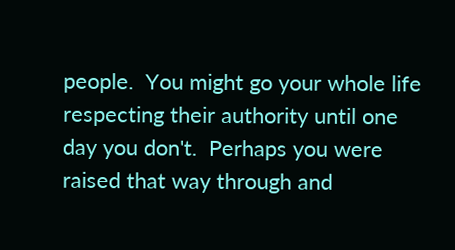people.  You might go your whole life respecting their authority until one day you don't.  Perhaps you were raised that way through and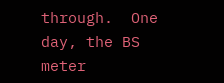through.  One day, the BS meter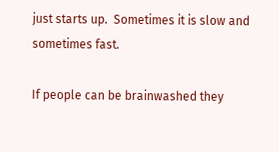just starts up.  Sometimes it is slow and sometimes fast.

If people can be brainwashed they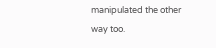manipulated the other way too.